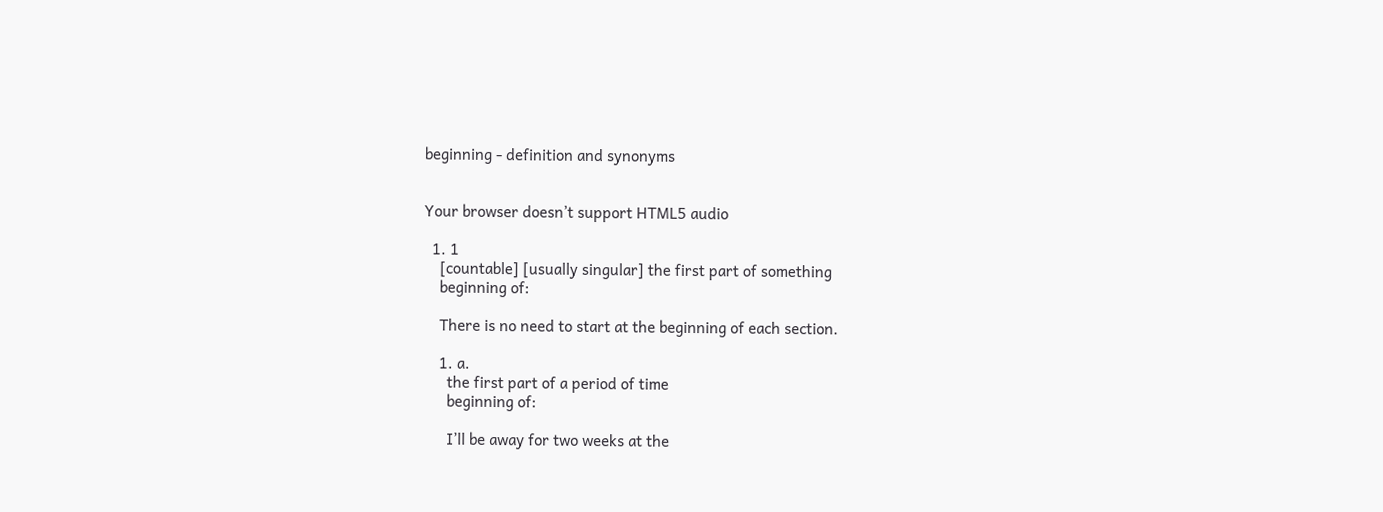beginning - definition and synonyms


Your browser doesn’t support HTML5 audio

  1. 1
    [countable] [usually singular] the first part of something
    beginning of:

    There is no need to start at the beginning of each section.

    1. a.
      the first part of a period of time
      beginning of:

      I’ll be away for two weeks at the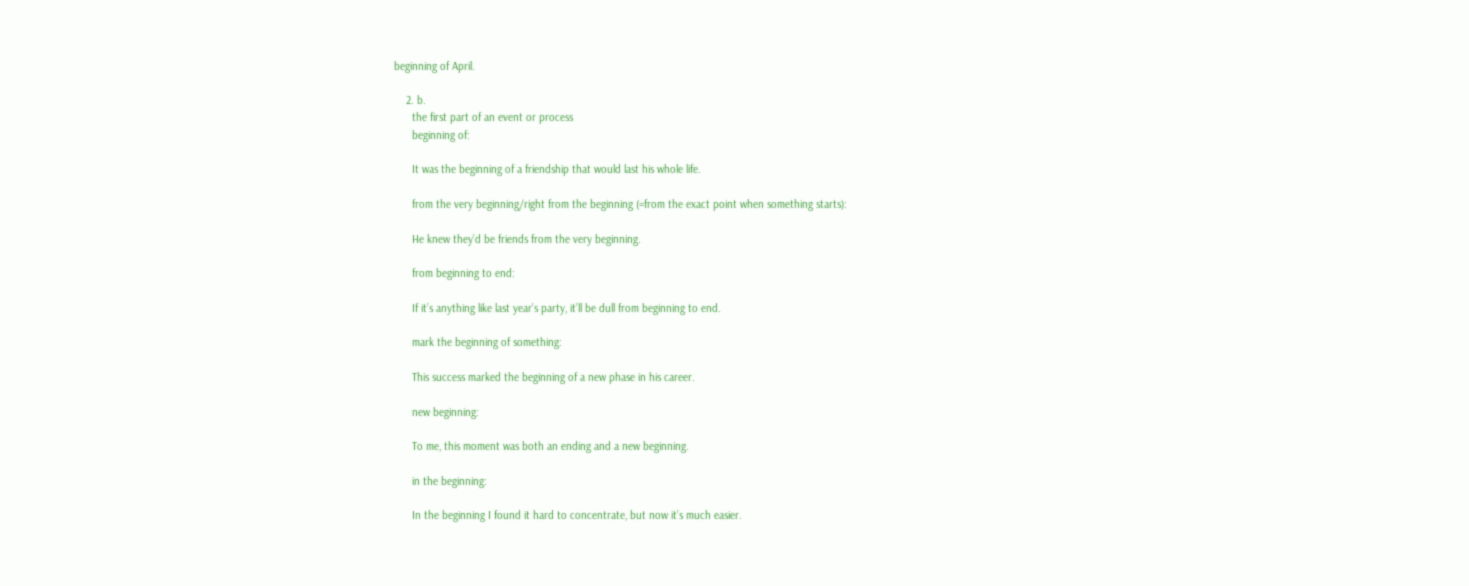beginning of April.

    2. b.
      the first part of an event or process
      beginning of:

      It was the beginning of a friendship that would last his whole life.

      from the very beginning/right from the beginning (=from the exact point when something starts):

      He knew they’d be friends from the very beginning.

      from beginning to end:

      If it’s anything like last year’s party, it’ll be dull from beginning to end.

      mark the beginning of something:

      This success marked the beginning of a new phase in his career.

      new beginning:

      To me, this moment was both an ending and a new beginning.

      in the beginning:

      In the beginning I found it hard to concentrate, but now it’s much easier.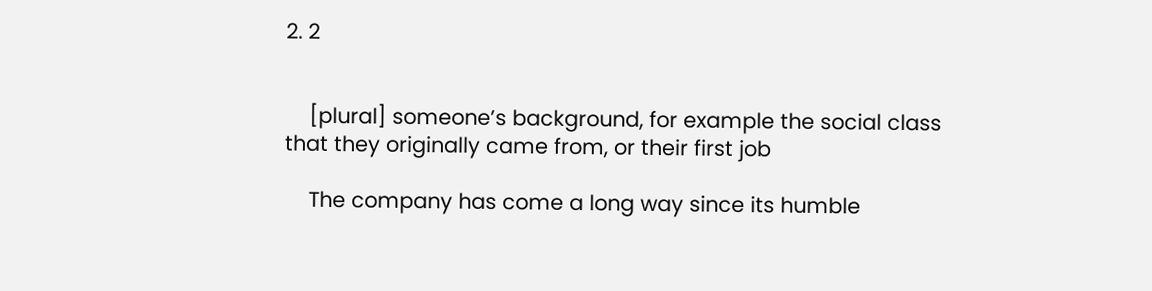2. 2


    [plural] someone’s background, for example the social class that they originally came from, or their first job

    The company has come a long way since its humble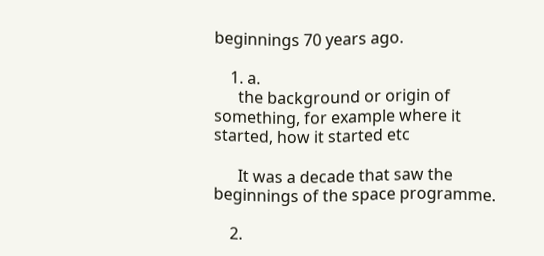beginnings 70 years ago.

    1. a.
      the background or origin of something, for example where it started, how it started etc

      It was a decade that saw the beginnings of the space programme.

    2.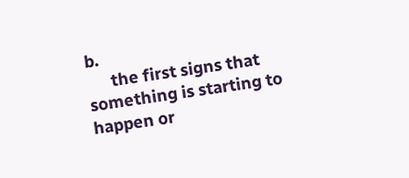b.
      the first signs that something is starting to happen or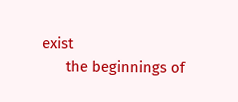exist
      the beginnings of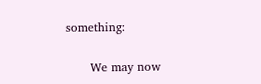something:

      We may now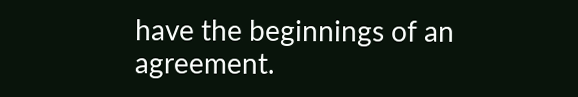have the beginnings of an agreement.